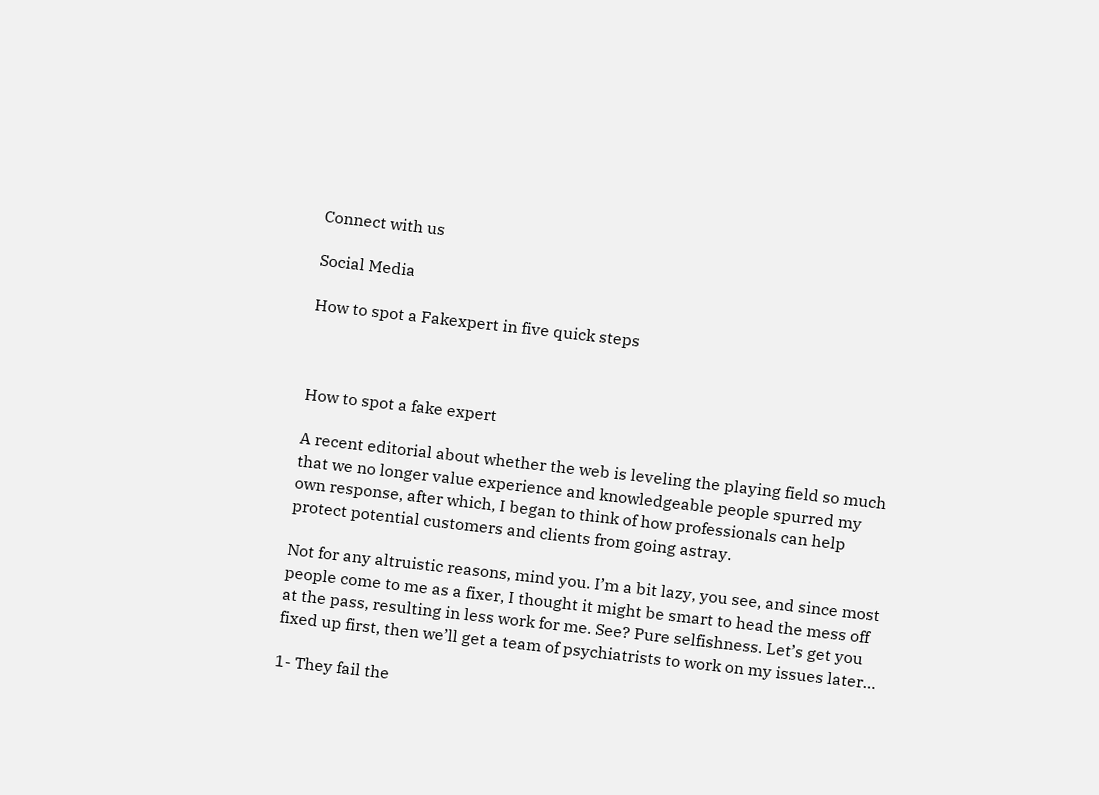Connect with us

Social Media

How to spot a Fakexpert in five quick steps



How to spot a fake expert

A recent editorial about whether the web is leveling the playing field so much that we no longer value experience and knowledgeable people spurred my own response, after which, I began to think of how professionals can help protect potential customers and clients from going astray.

Not for any altruistic reasons, mind you. I’m a bit lazy, you see, and since most people come to me as a fixer, I thought it might be smart to head the mess off at the pass, resulting in less work for me. See? Pure selfishness. Let’s get you fixed up first, then we’ll get a team of psychiatrists to work on my issues later…

1- They fail the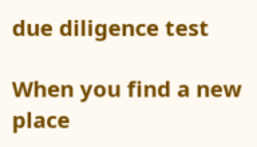due diligence test

When you find a new place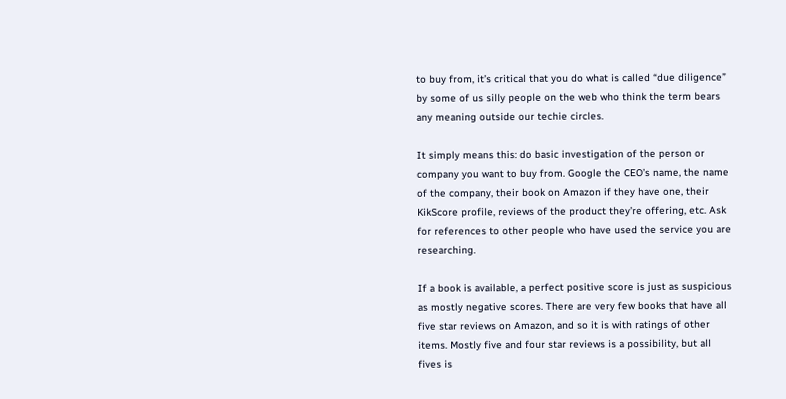to buy from, it’s critical that you do what is called “due diligence” by some of us silly people on the web who think the term bears any meaning outside our techie circles.

It simply means this: do basic investigation of the person or company you want to buy from. Google the CEO’s name, the name of the company, their book on Amazon if they have one, their KikScore profile, reviews of the product they’re offering, etc. Ask for references to other people who have used the service you are researching.

If a book is available, a perfect positive score is just as suspicious as mostly negative scores. There are very few books that have all five star reviews on Amazon, and so it is with ratings of other items. Mostly five and four star reviews is a possibility, but all fives is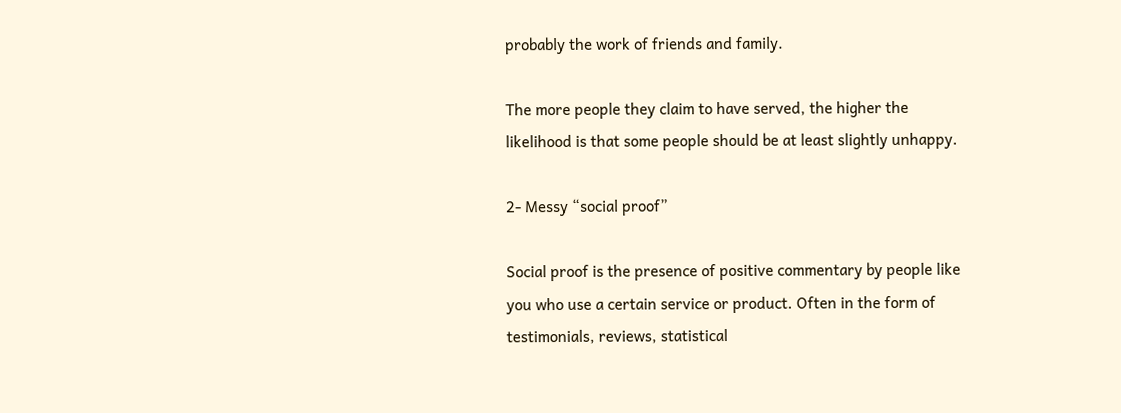probably the work of friends and family.

The more people they claim to have served, the higher the likelihood is that some people should be at least slightly unhappy.

2- Messy “social proof”

Social proof is the presence of positive commentary by people like you who use a certain service or product. Often in the form of testimonials, reviews, statistical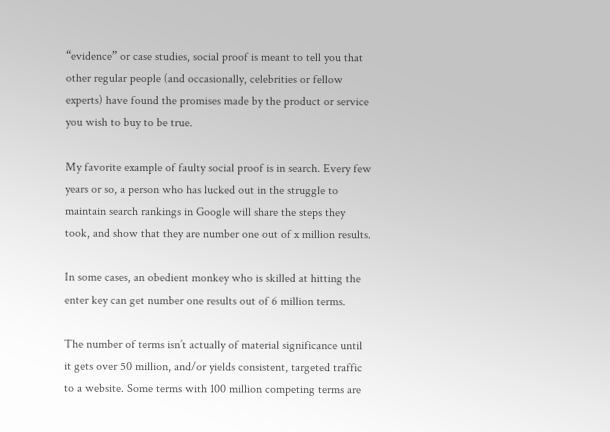“evidence” or case studies, social proof is meant to tell you that other regular people (and occasionally, celebrities or fellow experts) have found the promises made by the product or service you wish to buy to be true.

My favorite example of faulty social proof is in search. Every few years or so, a person who has lucked out in the struggle to maintain search rankings in Google will share the steps they took, and show that they are number one out of x million results.

In some cases, an obedient monkey who is skilled at hitting the enter key can get number one results out of 6 million terms.

The number of terms isn’t actually of material significance until it gets over 50 million, and/or yields consistent, targeted traffic to a website. Some terms with 100 million competing terms are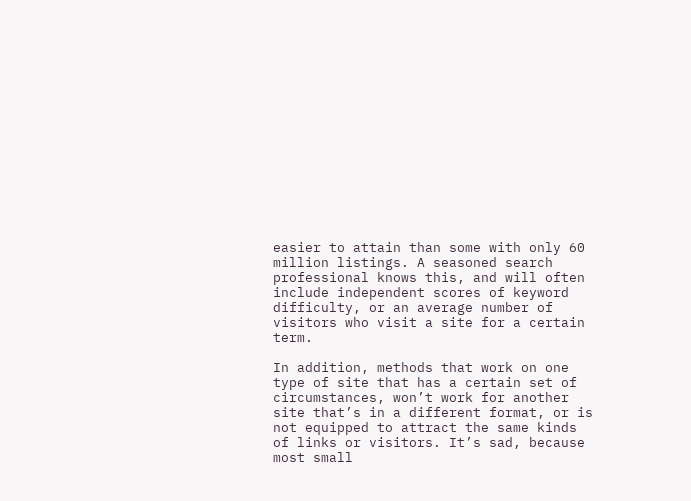easier to attain than some with only 60 million listings. A seasoned search professional knows this, and will often include independent scores of keyword difficulty, or an average number of visitors who visit a site for a certain term.

In addition, methods that work on one type of site that has a certain set of circumstances, won’t work for another site that’s in a different format, or is not equipped to attract the same kinds of links or visitors. It’s sad, because most small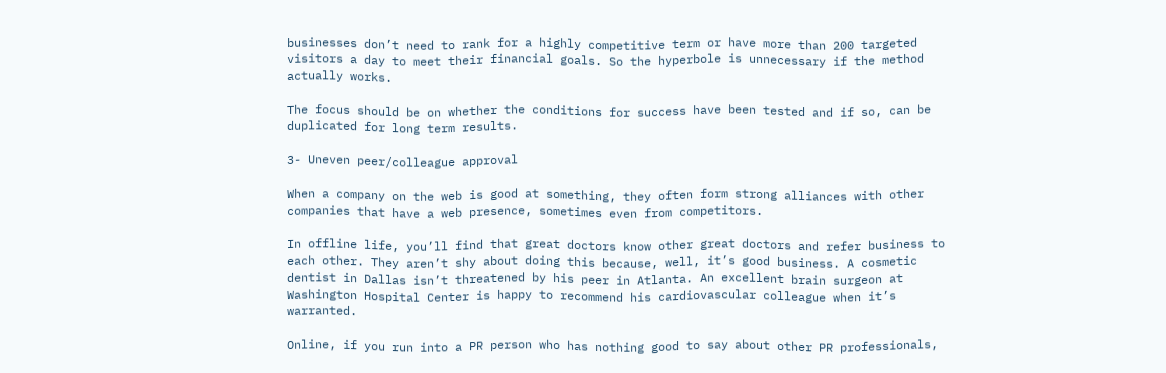businesses don’t need to rank for a highly competitive term or have more than 200 targeted visitors a day to meet their financial goals. So the hyperbole is unnecessary if the method actually works.

The focus should be on whether the conditions for success have been tested and if so, can be duplicated for long term results.

3- Uneven peer/colleague approval

When a company on the web is good at something, they often form strong alliances with other companies that have a web presence, sometimes even from competitors.

In offline life, you’ll find that great doctors know other great doctors and refer business to each other. They aren’t shy about doing this because, well, it’s good business. A cosmetic dentist in Dallas isn’t threatened by his peer in Atlanta. An excellent brain surgeon at Washington Hospital Center is happy to recommend his cardiovascular colleague when it’s warranted.

Online, if you run into a PR person who has nothing good to say about other PR professionals,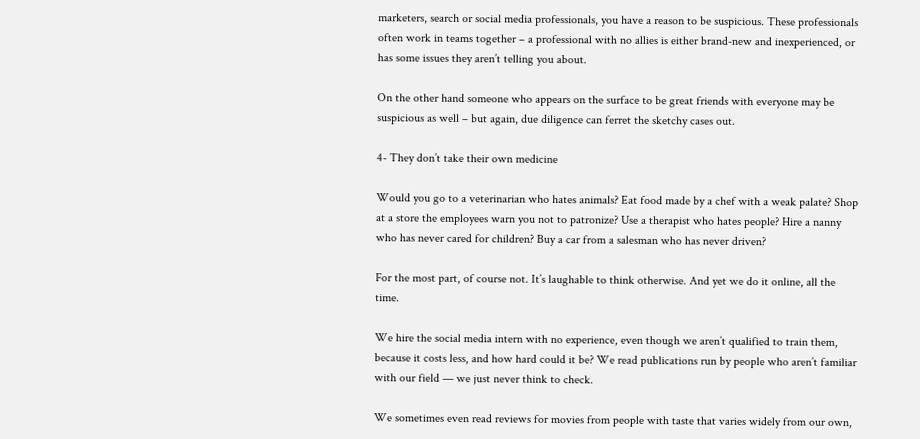marketers, search or social media professionals, you have a reason to be suspicious. These professionals often work in teams together – a professional with no allies is either brand-new and inexperienced, or has some issues they aren’t telling you about.

On the other hand someone who appears on the surface to be great friends with everyone may be suspicious as well – but again, due diligence can ferret the sketchy cases out.

4- They don’t take their own medicine

Would you go to a veterinarian who hates animals? Eat food made by a chef with a weak palate? Shop at a store the employees warn you not to patronize? Use a therapist who hates people? Hire a nanny who has never cared for children? Buy a car from a salesman who has never driven?

For the most part, of course not. It’s laughable to think otherwise. And yet we do it online, all the time.

We hire the social media intern with no experience, even though we aren’t qualified to train them, because it costs less, and how hard could it be? We read publications run by people who aren’t familiar with our field — we just never think to check.

We sometimes even read reviews for movies from people with taste that varies widely from our own,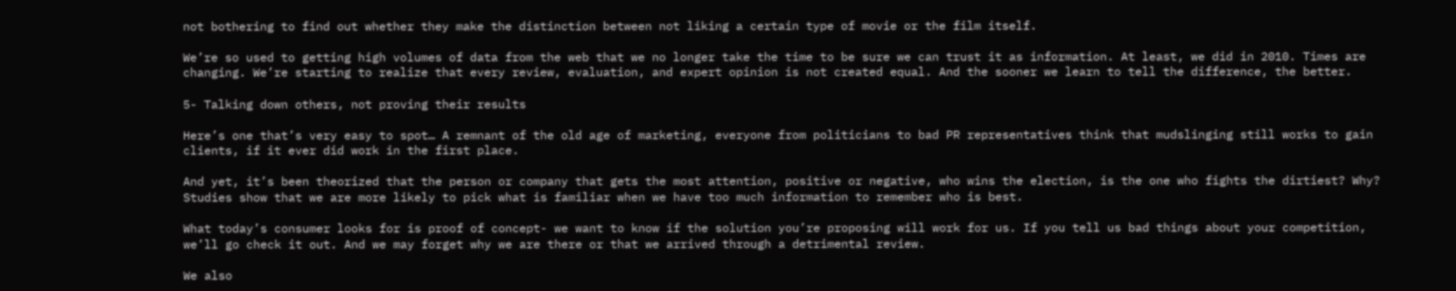not bothering to find out whether they make the distinction between not liking a certain type of movie or the film itself.

We’re so used to getting high volumes of data from the web that we no longer take the time to be sure we can trust it as information. At least, we did in 2010. Times are changing. We’re starting to realize that every review, evaluation, and expert opinion is not created equal. And the sooner we learn to tell the difference, the better.

5- Talking down others, not proving their results

Here’s one that’s very easy to spot… A remnant of the old age of marketing, everyone from politicians to bad PR representatives think that mudslinging still works to gain clients, if it ever did work in the first place.

And yet, it’s been theorized that the person or company that gets the most attention, positive or negative, who wins the election, is the one who fights the dirtiest? Why? Studies show that we are more likely to pick what is familiar when we have too much information to remember who is best.

What today’s consumer looks for is proof of concept- we want to know if the solution you’re proposing will work for us. If you tell us bad things about your competition, we’ll go check it out. And we may forget why we are there or that we arrived through a detrimental review.

We also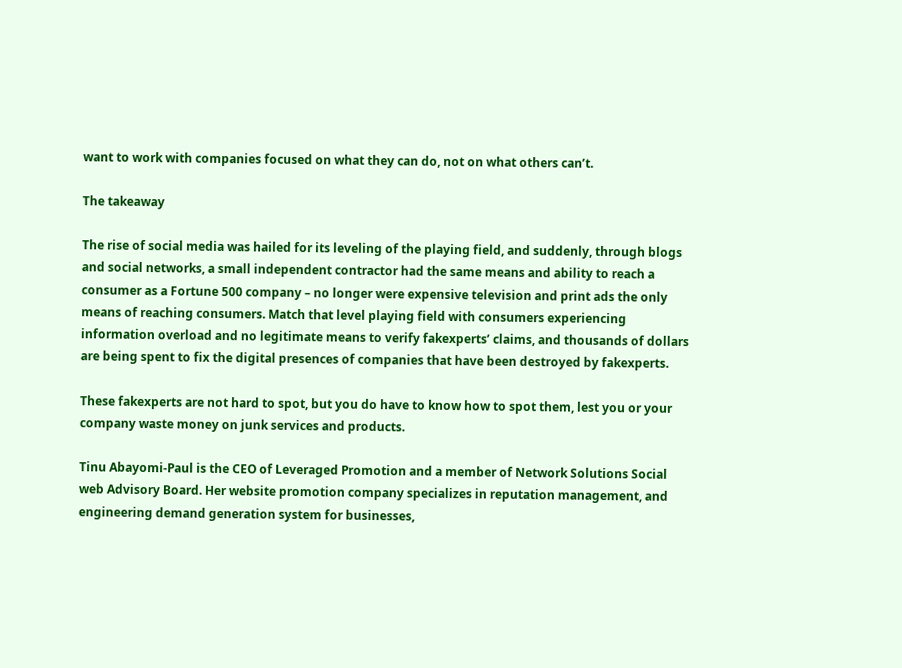want to work with companies focused on what they can do, not on what others can’t.

The takeaway

The rise of social media was hailed for its leveling of the playing field, and suddenly, through blogs and social networks, a small independent contractor had the same means and ability to reach a consumer as a Fortune 500 company – no longer were expensive television and print ads the only means of reaching consumers. Match that level playing field with consumers experiencing information overload and no legitimate means to verify fakexperts’ claims, and thousands of dollars are being spent to fix the digital presences of companies that have been destroyed by fakexperts.

These fakexperts are not hard to spot, but you do have to know how to spot them, lest you or your company waste money on junk services and products.

Tinu Abayomi-Paul is the CEO of Leveraged Promotion and a member of Network Solutions Social web Advisory Board. Her website promotion company specializes in reputation management, and engineering demand generation system for businesses,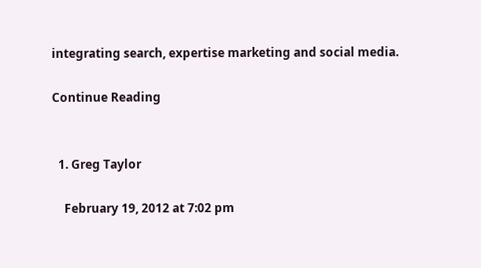integrating search, expertise marketing and social media.

Continue Reading


  1. Greg Taylor

    February 19, 2012 at 7:02 pm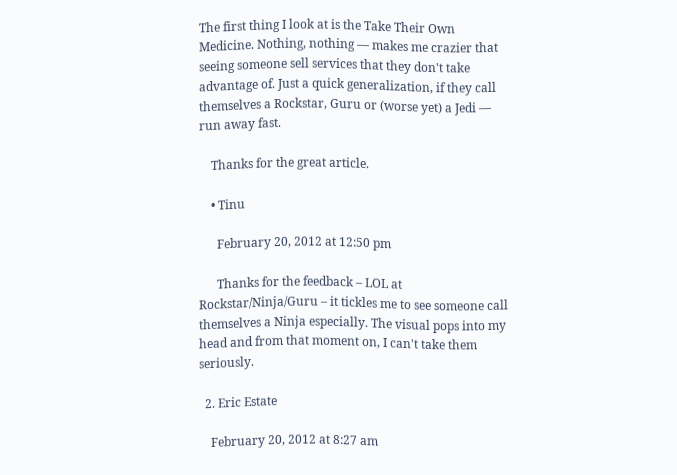The first thing I look at is the Take Their Own Medicine. Nothing, nothing — makes me crazier that seeing someone sell services that they don't take advantage of. Just a quick generalization, if they call themselves a Rockstar, Guru or (worse yet) a Jedi — run away fast.

    Thanks for the great article.

    • Tinu

      February 20, 2012 at 12:50 pm

      Thanks for the feedback – LOL at Rockstar/Ninja/Guru – it tickles me to see someone call themselves a Ninja especially. The visual pops into my head and from that moment on, I can't take them seriously.

  2. Eric Estate

    February 20, 2012 at 8:27 am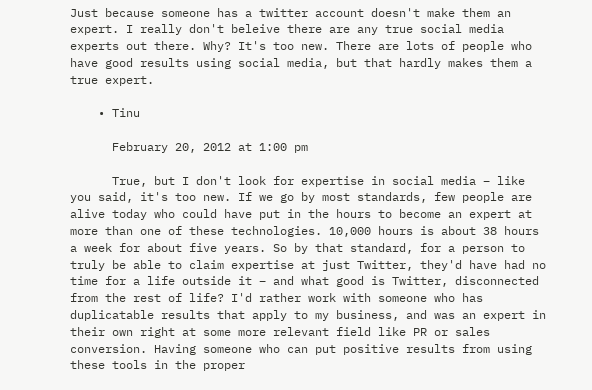Just because someone has a twitter account doesn't make them an expert. I really don't beleive there are any true social media experts out there. Why? It's too new. There are lots of people who have good results using social media, but that hardly makes them a true expert.

    • Tinu

      February 20, 2012 at 1:00 pm

      True, but I don't look for expertise in social media – like you said, it's too new. If we go by most standards, few people are alive today who could have put in the hours to become an expert at more than one of these technologies. 10,000 hours is about 38 hours a week for about five years. So by that standard, for a person to truly be able to claim expertise at just Twitter, they'd have had no time for a life outside it – and what good is Twitter, disconnected from the rest of life? I'd rather work with someone who has duplicatable results that apply to my business, and was an expert in their own right at some more relevant field like PR or sales conversion. Having someone who can put positive results from using these tools in the proper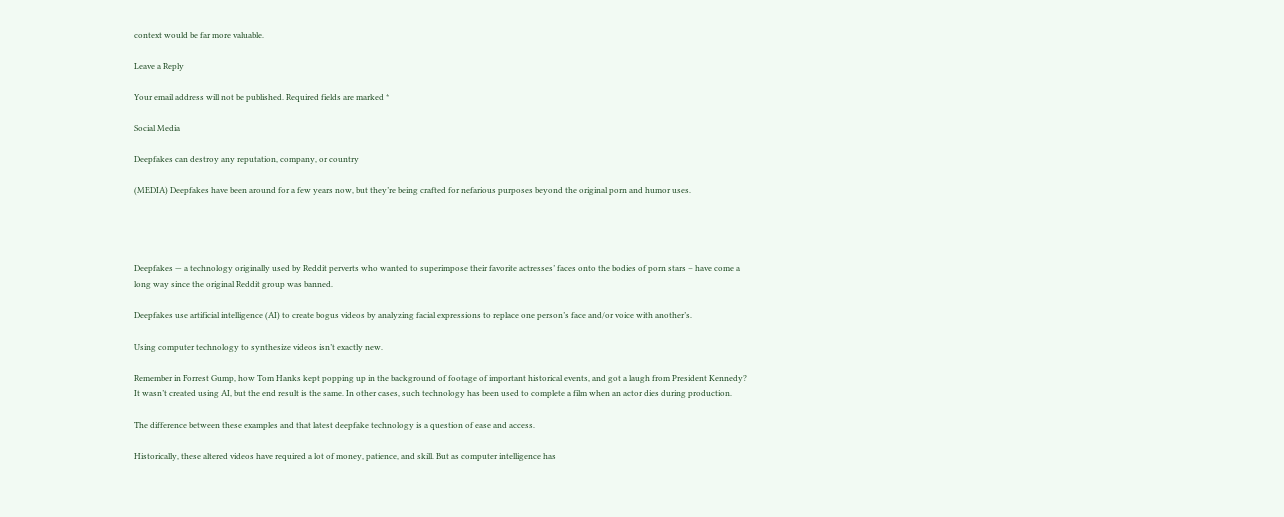context would be far more valuable.

Leave a Reply

Your email address will not be published. Required fields are marked *

Social Media

Deepfakes can destroy any reputation, company, or country

(MEDIA) Deepfakes have been around for a few years now, but they’re being crafted for nefarious purposes beyond the original porn and humor uses.




Deepfakes — a technology originally used by Reddit perverts who wanted to superimpose their favorite actresses’ faces onto the bodies of porn stars – have come a long way since the original Reddit group was banned.

Deepfakes use artificial intelligence (AI) to create bogus videos by analyzing facial expressions to replace one person’s face and/or voice with another’s.

Using computer technology to synthesize videos isn’t exactly new.

Remember in Forrest Gump, how Tom Hanks kept popping up in the background of footage of important historical events, and got a laugh from President Kennedy? It wasn’t created using AI, but the end result is the same. In other cases, such technology has been used to complete a film when an actor dies during production.

The difference between these examples and that latest deepfake technology is a question of ease and access.

Historically, these altered videos have required a lot of money, patience, and skill. But as computer intelligence has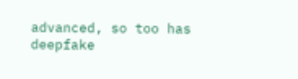advanced, so too has deepfake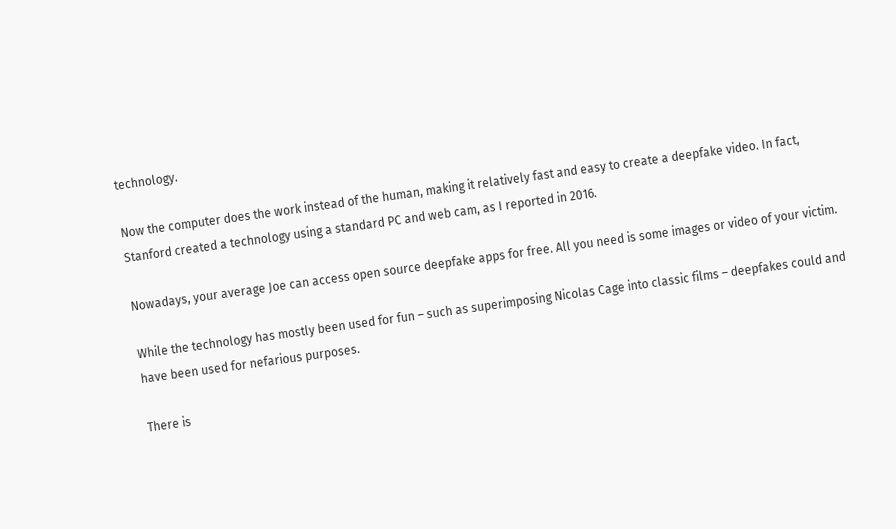technology.

Now the computer does the work instead of the human, making it relatively fast and easy to create a deepfake video. In fact, Stanford created a technology using a standard PC and web cam, as I reported in 2016.

Nowadays, your average Joe can access open source deepfake apps for free. All you need is some images or video of your victim.

While the technology has mostly been used for fun – such as superimposing Nicolas Cage into classic films – deepfakes could and have been used for nefarious purposes.

There is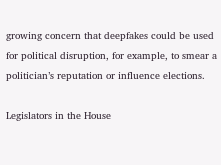growing concern that deepfakes could be used for political disruption, for example, to smear a politician’s reputation or influence elections.

Legislators in the House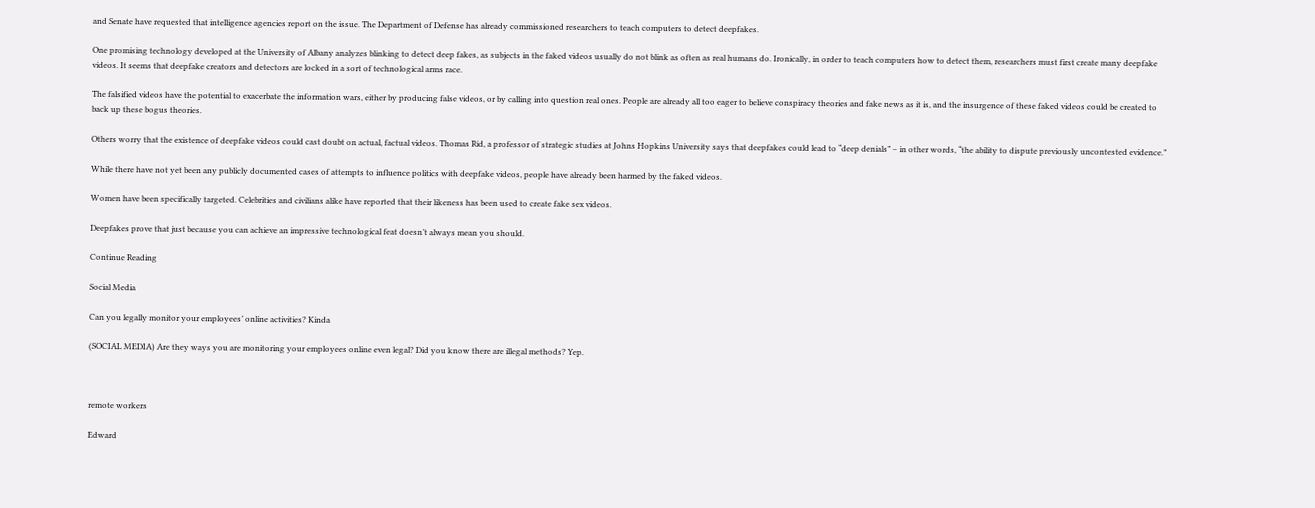and Senate have requested that intelligence agencies report on the issue. The Department of Defense has already commissioned researchers to teach computers to detect deepfakes.

One promising technology developed at the University of Albany analyzes blinking to detect deep fakes, as subjects in the faked videos usually do not blink as often as real humans do. Ironically, in order to teach computers how to detect them, researchers must first create many deepfake videos. It seems that deepfake creators and detectors are locked in a sort of technological arms race.

The falsified videos have the potential to exacerbate the information wars, either by producing false videos, or by calling into question real ones. People are already all too eager to believe conspiracy theories and fake news as it is, and the insurgence of these faked videos could be created to back up these bogus theories.

Others worry that the existence of deepfake videos could cast doubt on actual, factual videos. Thomas Rid, a professor of strategic studies at Johns Hopkins University says that deepfakes could lead to “deep denials” – in other words, “the ability to dispute previously uncontested evidence.”

While there have not yet been any publicly documented cases of attempts to influence politics with deepfake videos, people have already been harmed by the faked videos.

Women have been specifically targeted. Celebrities and civilians alike have reported that their likeness has been used to create fake sex videos.

Deepfakes prove that just because you can achieve an impressive technological feat doesn’t always mean you should.

Continue Reading

Social Media

Can you legally monitor your employees’ online activities? Kinda

(SOCIAL MEDIA) Are they ways you are monitoring your employees online even legal? Did you know there are illegal methods? Yep.



remote workers

Edward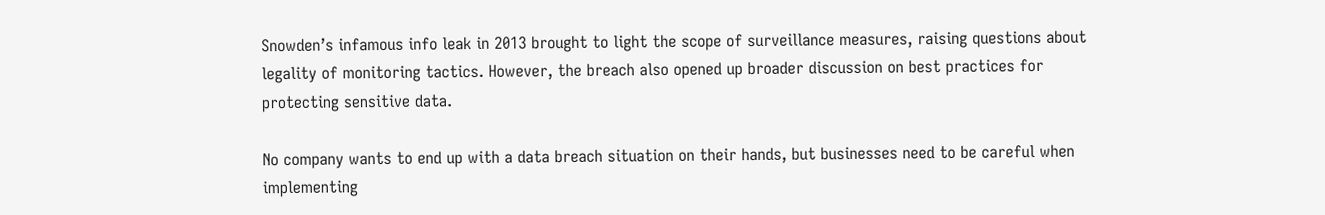Snowden’s infamous info leak in 2013 brought to light the scope of surveillance measures, raising questions about legality of monitoring tactics. However, the breach also opened up broader discussion on best practices for protecting sensitive data.

No company wants to end up with a data breach situation on their hands, but businesses need to be careful when implementing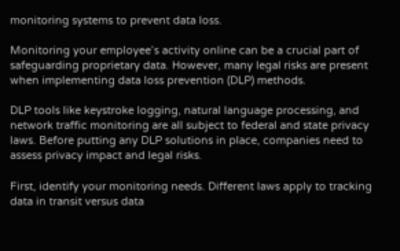monitoring systems to prevent data loss.

Monitoring your employee’s activity online can be a crucial part of safeguarding proprietary data. However, many legal risks are present when implementing data loss prevention (DLP) methods.

DLP tools like keystroke logging, natural language processing, and network traffic monitoring are all subject to federal and state privacy laws. Before putting any DLP solutions in place, companies need to assess privacy impact and legal risks.

First, identify your monitoring needs. Different laws apply to tracking data in transit versus data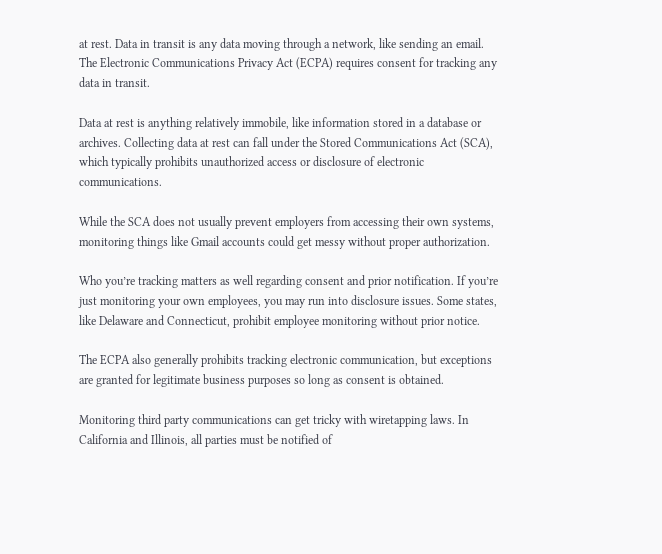at rest. Data in transit is any data moving through a network, like sending an email. The Electronic Communications Privacy Act (ECPA) requires consent for tracking any data in transit.

Data at rest is anything relatively immobile, like information stored in a database or archives. Collecting data at rest can fall under the Stored Communications Act (SCA), which typically prohibits unauthorized access or disclosure of electronic communications.

While the SCA does not usually prevent employers from accessing their own systems, monitoring things like Gmail accounts could get messy without proper authorization.

Who you’re tracking matters as well regarding consent and prior notification. If you’re just monitoring your own employees, you may run into disclosure issues. Some states, like Delaware and Connecticut, prohibit employee monitoring without prior notice.

The ECPA also generally prohibits tracking electronic communication, but exceptions are granted for legitimate business purposes so long as consent is obtained.

Monitoring third party communications can get tricky with wiretapping laws. In California and Illinois, all parties must be notified of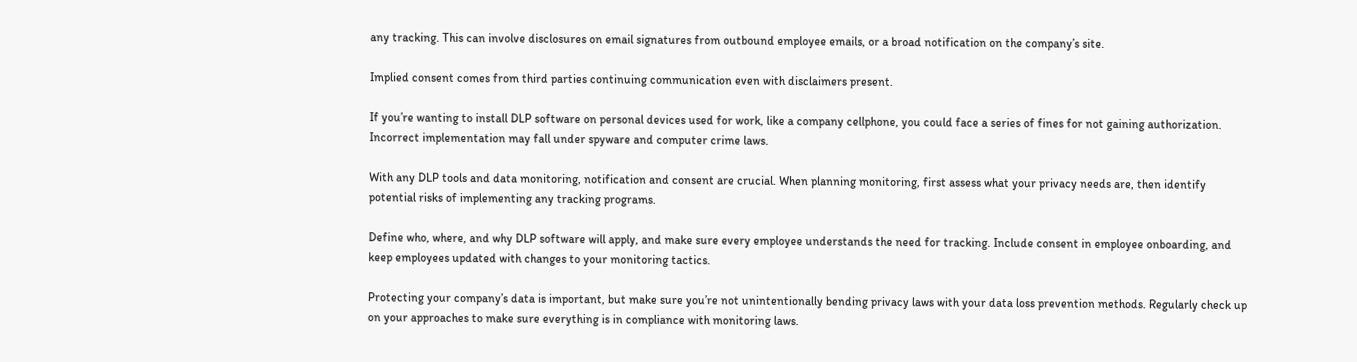any tracking. This can involve disclosures on email signatures from outbound employee emails, or a broad notification on the company’s site.

Implied consent comes from third parties continuing communication even with disclaimers present.

If you’re wanting to install DLP software on personal devices used for work, like a company cellphone, you could face a series of fines for not gaining authorization. Incorrect implementation may fall under spyware and computer crime laws.

With any DLP tools and data monitoring, notification and consent are crucial. When planning monitoring, first assess what your privacy needs are, then identify potential risks of implementing any tracking programs.

Define who, where, and why DLP software will apply, and make sure every employee understands the need for tracking. Include consent in employee onboarding, and keep employees updated with changes to your monitoring tactics.

Protecting your company’s data is important, but make sure you’re not unintentionally bending privacy laws with your data loss prevention methods. Regularly check up on your approaches to make sure everything is in compliance with monitoring laws.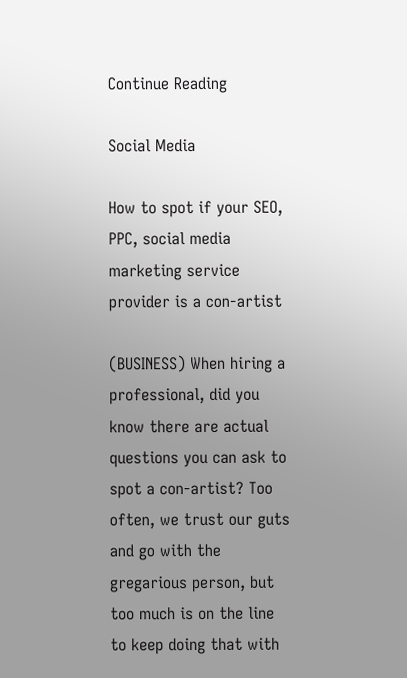Continue Reading

Social Media

How to spot if your SEO, PPC, social media marketing service provider is a con-artist

(BUSINESS) When hiring a professional, did you know there are actual questions you can ask to spot a con-artist? Too often, we trust our guts and go with the gregarious person, but too much is on the line to keep doing that with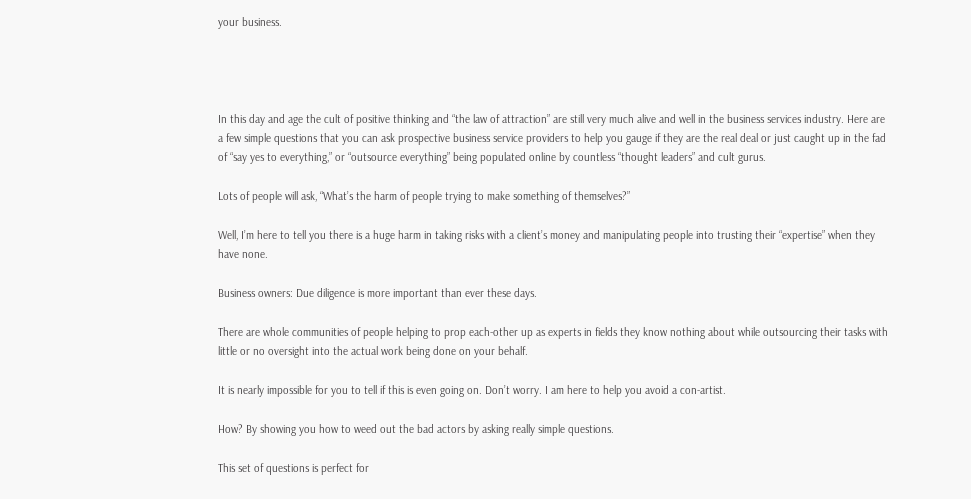your business.




In this day and age the cult of positive thinking and “the law of attraction” are still very much alive and well in the business services industry. Here are a few simple questions that you can ask prospective business service providers to help you gauge if they are the real deal or just caught up in the fad of “say yes to everything,” or “outsource everything” being populated online by countless “thought leaders” and cult gurus.

Lots of people will ask, “What’s the harm of people trying to make something of themselves?”

Well, I’m here to tell you there is a huge harm in taking risks with a client’s money and manipulating people into trusting their “expertise” when they have none.

Business owners: Due diligence is more important than ever these days.

There are whole communities of people helping to prop each-other up as experts in fields they know nothing about while outsourcing their tasks with little or no oversight into the actual work being done on your behalf.

It is nearly impossible for you to tell if this is even going on. Don’t worry. I am here to help you avoid a con-artist.

How? By showing you how to weed out the bad actors by asking really simple questions.

This set of questions is perfect for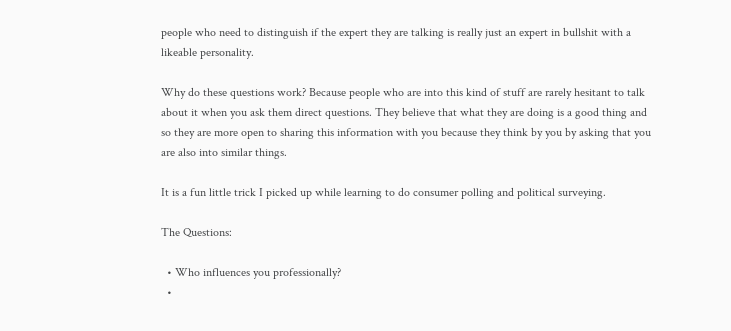people who need to distinguish if the expert they are talking is really just an expert in bullshit with a likeable personality.

Why do these questions work? Because people who are into this kind of stuff are rarely hesitant to talk about it when you ask them direct questions. They believe that what they are doing is a good thing and so they are more open to sharing this information with you because they think by you by asking that you are also into similar things.

It is a fun little trick I picked up while learning to do consumer polling and political surveying.

The Questions:

  • Who influences you professionally?
  •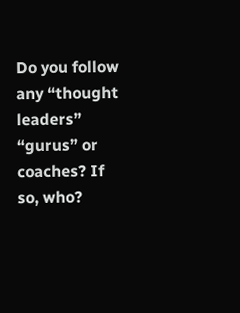Do you follow any “thought leaders” “gurus” or coaches? If so, who?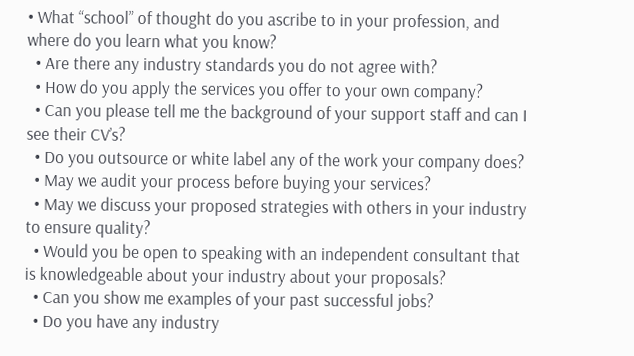• What “school” of thought do you ascribe to in your profession, and where do you learn what you know?
  • Are there any industry standards you do not agree with?
  • How do you apply the services you offer to your own company?
  • Can you please tell me the background of your support staff and can I see their CV’s?
  • Do you outsource or white label any of the work your company does?
  • May we audit your process before buying your services?
  • May we discuss your proposed strategies with others in your industry to ensure quality?
  • Would you be open to speaking with an independent consultant that is knowledgeable about your industry about your proposals?
  • Can you show me examples of your past successful jobs?
  • Do you have any industry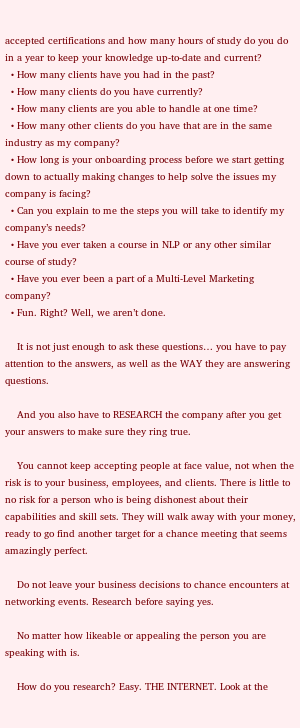accepted certifications and how many hours of study do you do in a year to keep your knowledge up-to-date and current?
  • How many clients have you had in the past?
  • How many clients do you have currently?
  • How many clients are you able to handle at one time?
  • How many other clients do you have that are in the same industry as my company?
  • How long is your onboarding process before we start getting down to actually making changes to help solve the issues my company is facing?
  • Can you explain to me the steps you will take to identify my company’s needs?
  • Have you ever taken a course in NLP or any other similar course of study?
  • Have you ever been a part of a Multi-Level Marketing company?
  • Fun. Right? Well, we aren’t done.

    It is not just enough to ask these questions… you have to pay attention to the answers, as well as the WAY they are answering questions.

    And you also have to RESEARCH the company after you get your answers to make sure they ring true.

    You cannot keep accepting people at face value, not when the risk is to your business, employees, and clients. There is little to no risk for a person who is being dishonest about their capabilities and skill sets. They will walk away with your money, ready to go find another target for a chance meeting that seems amazingly perfect.

    Do not leave your business decisions to chance encounters at networking events. Research before saying yes.

    No matter how likeable or appealing the person you are speaking with is.

    How do you research? Easy. THE INTERNET. Look at the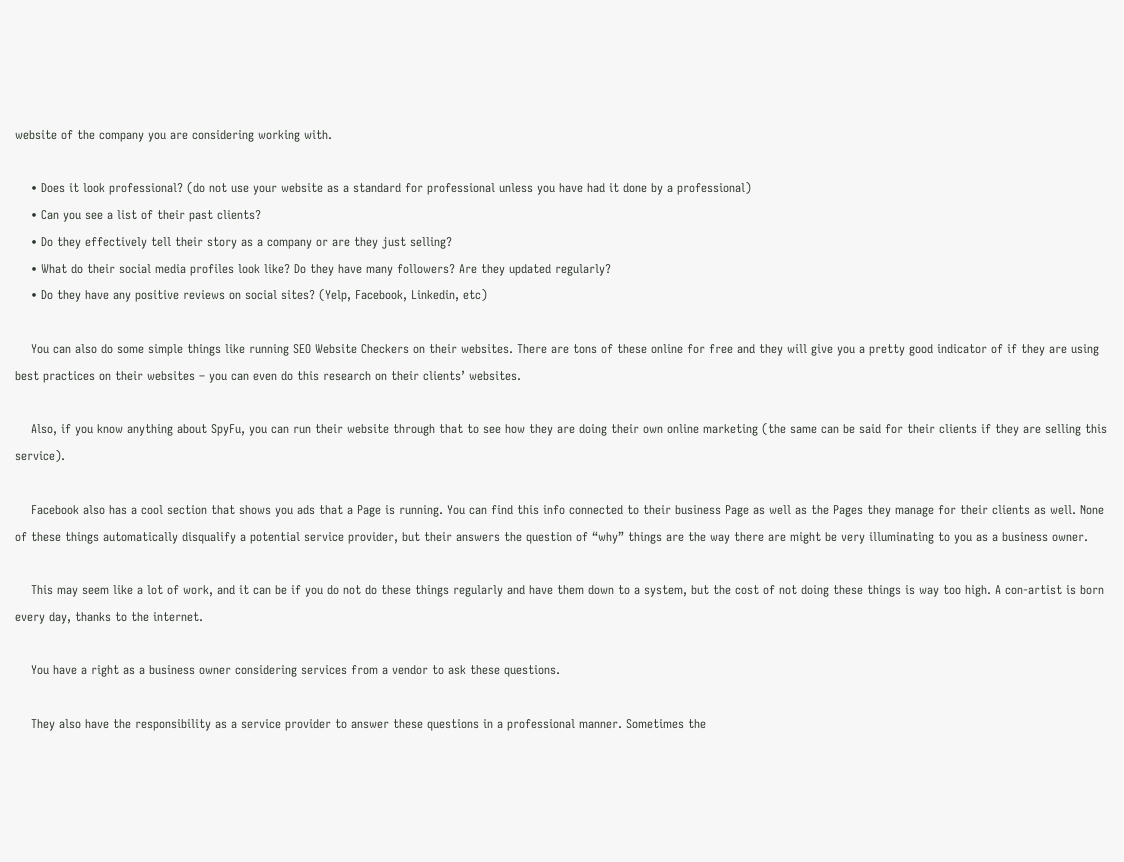website of the company you are considering working with.

    • Does it look professional? (do not use your website as a standard for professional unless you have had it done by a professional)
    • Can you see a list of their past clients?
    • Do they effectively tell their story as a company or are they just selling?
    • What do their social media profiles look like? Do they have many followers? Are they updated regularly?
    • Do they have any positive reviews on social sites? (Yelp, Facebook, Linkedin, etc)

    You can also do some simple things like running SEO Website Checkers on their websites. There are tons of these online for free and they will give you a pretty good indicator of if they are using best practices on their websites – you can even do this research on their clients’ websites.

    Also, if you know anything about SpyFu, you can run their website through that to see how they are doing their own online marketing (the same can be said for their clients if they are selling this service).

    Facebook also has a cool section that shows you ads that a Page is running. You can find this info connected to their business Page as well as the Pages they manage for their clients as well. None of these things automatically disqualify a potential service provider, but their answers the question of “why” things are the way there are might be very illuminating to you as a business owner.

    This may seem like a lot of work, and it can be if you do not do these things regularly and have them down to a system, but the cost of not doing these things is way too high. A con-artist is born every day, thanks to the internet.

    You have a right as a business owner considering services from a vendor to ask these questions.

    They also have the responsibility as a service provider to answer these questions in a professional manner. Sometimes the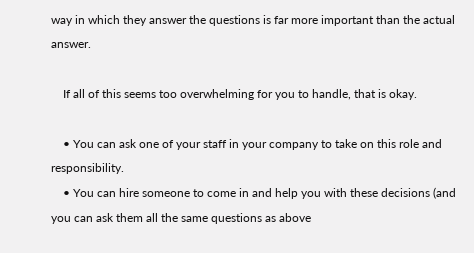way in which they answer the questions is far more important than the actual answer.

    If all of this seems too overwhelming for you to handle, that is okay.

    • You can ask one of your staff in your company to take on this role and responsibility.
    • You can hire someone to come in and help you with these decisions (and you can ask them all the same questions as above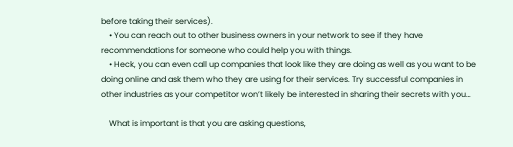before taking their services).
    • You can reach out to other business owners in your network to see if they have recommendations for someone who could help you with things.
    • Heck, you can even call up companies that look like they are doing as well as you want to be doing online and ask them who they are using for their services. Try successful companies in other industries as your competitor won’t likely be interested in sharing their secrets with you…

    What is important is that you are asking questions,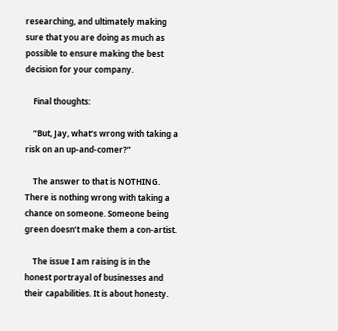researching, and ultimately making sure that you are doing as much as possible to ensure making the best decision for your company.

    Final thoughts:

    “But, Jay, what’s wrong with taking a risk on an up-and-comer?”

    The answer to that is NOTHING. There is nothing wrong with taking a chance on someone. Someone being green doesn’t make them a con-artist.

    The issue I am raising is in the honest portrayal of businesses and their capabilities. It is about honesty.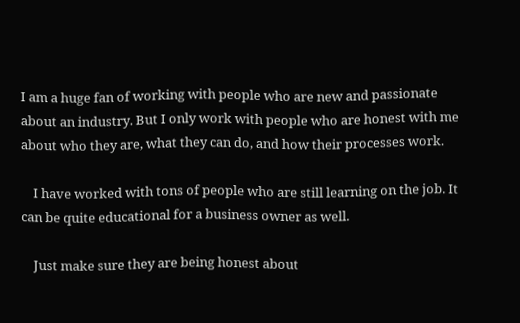I am a huge fan of working with people who are new and passionate about an industry. But I only work with people who are honest with me about who they are, what they can do, and how their processes work.

    I have worked with tons of people who are still learning on the job. It can be quite educational for a business owner as well.

    Just make sure they are being honest about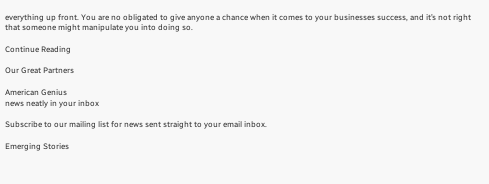everything up front. You are no obligated to give anyone a chance when it comes to your businesses success, and it’s not right that someone might manipulate you into doing so.

Continue Reading

Our Great Partners

American Genius
news neatly in your inbox

Subscribe to our mailing list for news sent straight to your email inbox.

Emerging Stories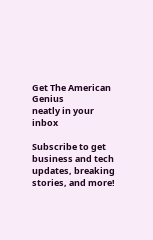Get The American Genius
neatly in your inbox

Subscribe to get business and tech updates, breaking stories, and more!